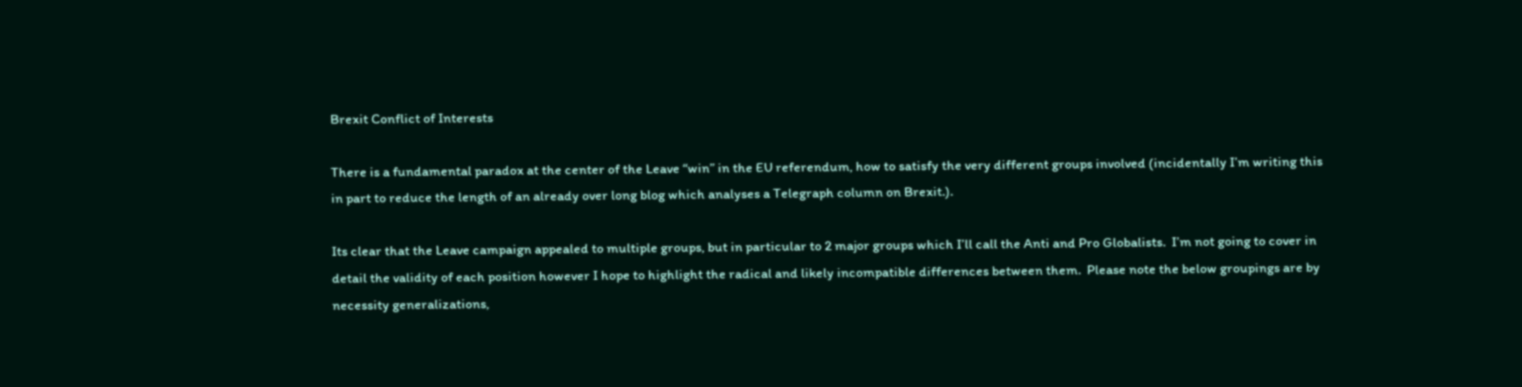Brexit Conflict of Interests

There is a fundamental paradox at the center of the Leave “win” in the EU referendum, how to satisfy the very different groups involved (incidentally I’m writing this in part to reduce the length of an already over long blog which analyses a Telegraph column on Brexit.).

Its clear that the Leave campaign appealed to multiple groups, but in particular to 2 major groups which I’ll call the Anti and Pro Globalists.  I’m not going to cover in detail the validity of each position however I hope to highlight the radical and likely incompatible differences between them.  Please note the below groupings are by necessity generalizations,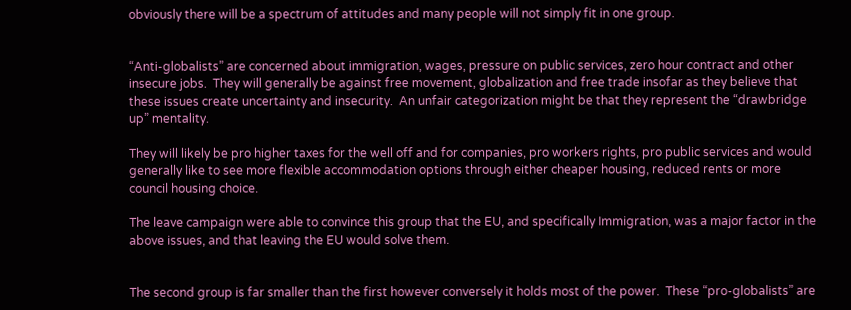obviously there will be a spectrum of attitudes and many people will not simply fit in one group.


“Anti-globalists” are concerned about immigration, wages, pressure on public services, zero hour contract and other insecure jobs.  They will generally be against free movement, globalization and free trade insofar as they believe that these issues create uncertainty and insecurity.  An unfair categorization might be that they represent the “drawbridge up” mentality.

They will likely be pro higher taxes for the well off and for companies, pro workers rights, pro public services and would generally like to see more flexible accommodation options through either cheaper housing, reduced rents or more council housing choice.

The leave campaign were able to convince this group that the EU, and specifically Immigration, was a major factor in the above issues, and that leaving the EU would solve them.


The second group is far smaller than the first however conversely it holds most of the power.  These “pro-globalists” are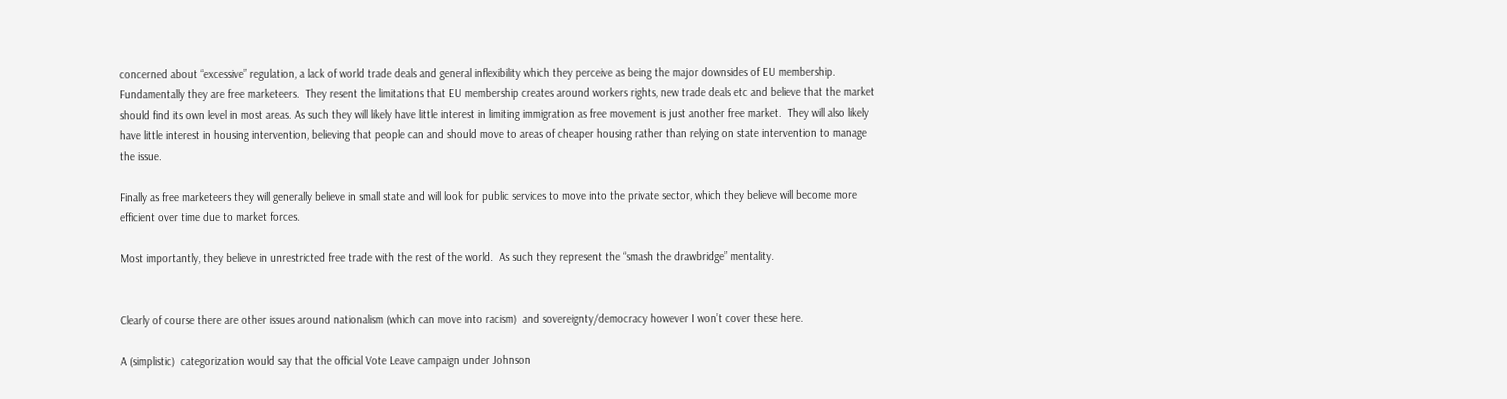concerned about “excessive” regulation, a lack of world trade deals and general inflexibility which they perceive as being the major downsides of EU membership.  Fundamentally they are free marketeers.  They resent the limitations that EU membership creates around workers rights, new trade deals etc and believe that the market should find its own level in most areas. As such they will likely have little interest in limiting immigration as free movement is just another free market.  They will also likely have little interest in housing intervention, believing that people can and should move to areas of cheaper housing rather than relying on state intervention to manage the issue.

Finally as free marketeers they will generally believe in small state and will look for public services to move into the private sector, which they believe will become more efficient over time due to market forces.

Most importantly, they believe in unrestricted free trade with the rest of the world.  As such they represent the “smash the drawbridge” mentality.


Clearly of course there are other issues around nationalism (which can move into racism)  and sovereignty/democracy however I won’t cover these here.

A (simplistic)  categorization would say that the official Vote Leave campaign under Johnson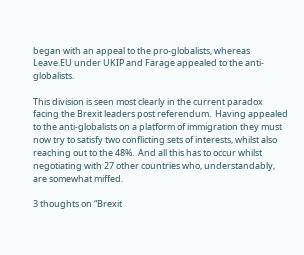began with an appeal to the pro-globalists, whereas Leave.EU under UKIP and Farage appealed to the anti-globalists.

This division is seen most clearly in the current paradox facing the Brexit leaders post referendum.  Having appealed to the anti-globalists on a platform of immigration they must now try to satisfy two conflicting sets of interests, whilst also reaching out to the 48%.  And all this has to occur whilst negotiating with 27 other countries who, understandably, are somewhat miffed.

3 thoughts on “Brexit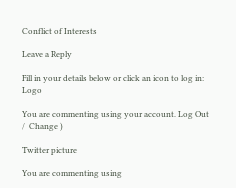Conflict of Interests

Leave a Reply

Fill in your details below or click an icon to log in: Logo

You are commenting using your account. Log Out /  Change )

Twitter picture

You are commenting using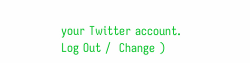your Twitter account. Log Out /  Change )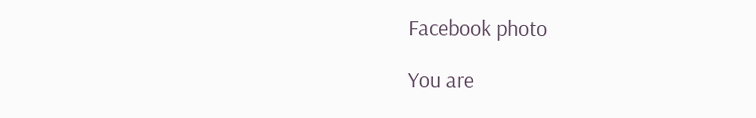Facebook photo

You are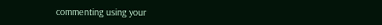commenting using your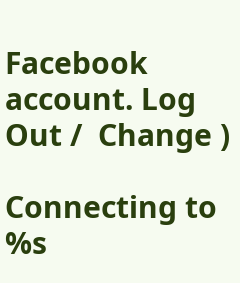Facebook account. Log Out /  Change )

Connecting to %s